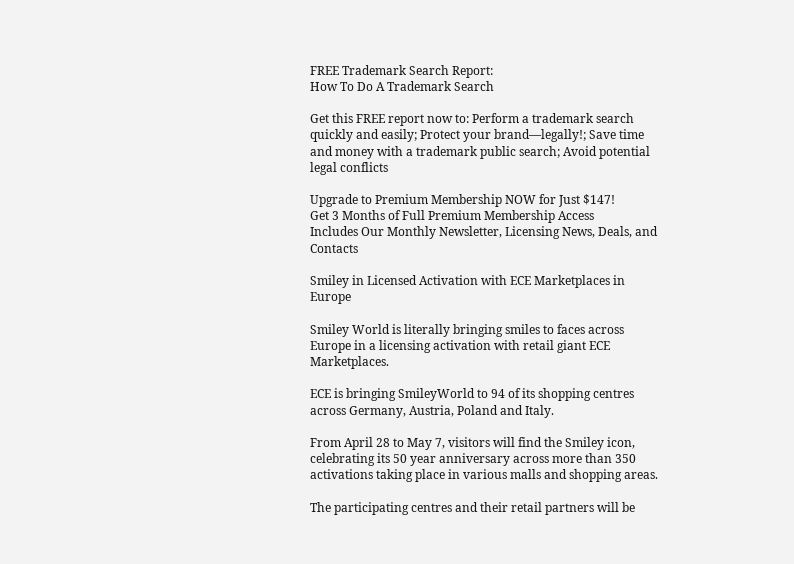FREE Trademark Search Report:
How To Do A Trademark Search

Get this FREE report now to: Perform a trademark search quickly and easily; Protect your brand—legally!; Save time and money with a trademark public search; Avoid potential legal conflicts

Upgrade to Premium Membership NOW for Just $147!
Get 3 Months of Full Premium Membership Access
Includes Our Monthly Newsletter, Licensing News, Deals, and Contacts

Smiley in Licensed Activation with ECE Marketplaces in Europe

Smiley World is literally bringing smiles to faces across Europe in a licensing activation with retail giant ECE Marketplaces.

ECE is bringing SmileyWorld to 94 of its shopping centres across Germany, Austria, Poland and Italy.

From April 28 to May 7, visitors will find the Smiley icon, celebrating its 50 year anniversary across more than 350 activations taking place in various malls and shopping areas.

The participating centres and their retail partners will be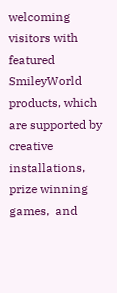welcoming visitors with featured SmileyWorld products, which are supported by creative installations, prize winning games,  and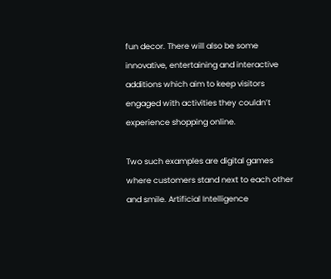fun decor. There will also be some innovative, entertaining and interactive additions which aim to keep visitors engaged with activities they couldn’t experience shopping online.

Two such examples are digital games where customers stand next to each other and smile. Artificial Intelligence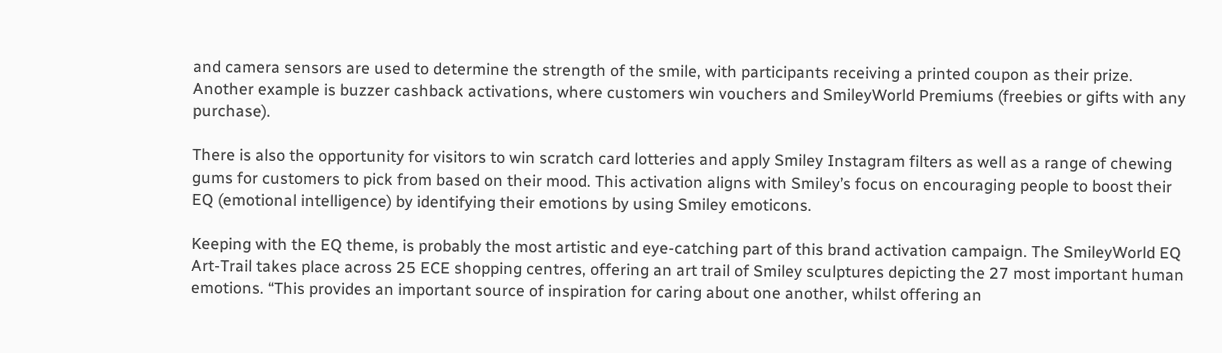and camera sensors are used to determine the strength of the smile, with participants receiving a printed coupon as their prize. Another example is buzzer cashback activations, where customers win vouchers and SmileyWorld Premiums (freebies or gifts with any purchase).

There is also the opportunity for visitors to win scratch card lotteries and apply Smiley Instagram filters as well as a range of chewing gums for customers to pick from based on their mood. This activation aligns with Smiley’s focus on encouraging people to boost their EQ (emotional intelligence) by identifying their emotions by using Smiley emoticons.

Keeping with the EQ theme, is probably the most artistic and eye-catching part of this brand activation campaign. The SmileyWorld EQ Art-Trail takes place across 25 ECE shopping centres, offering an art trail of Smiley sculptures depicting the 27 most important human emotions. “This provides an important source of inspiration for caring about one another, whilst offering an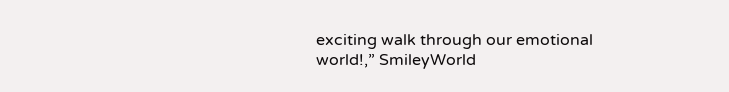exciting walk through our emotional world!,” SmileyWorld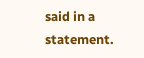said in a statement.